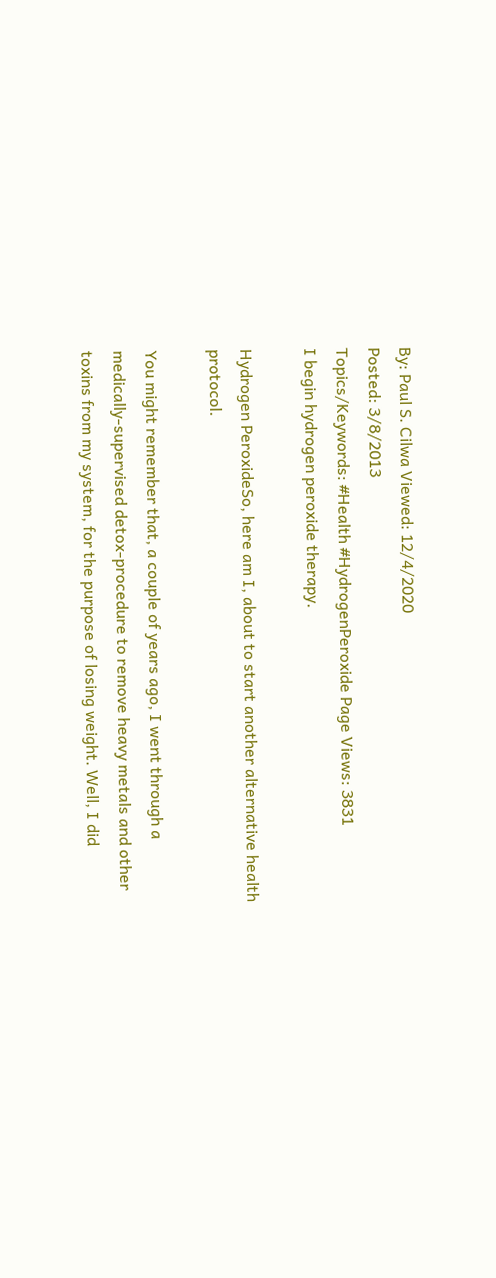By: Paul S. Cilwa Viewed: 12/4/2020
Posted: 3/8/2013
Topics/Keywords: #Health #HydrogenPeroxide Page Views: 3831
I begin hydrogen peroxide therapy.

Hydrogen PeroxideSo, here am I, about to start another alternative health protocol.

You might remember that, a couple of years ago, I went through a medically-supervised detox-procedure to remove heavy metals and other toxins from my system, for the purpose of losing weight. Well, I did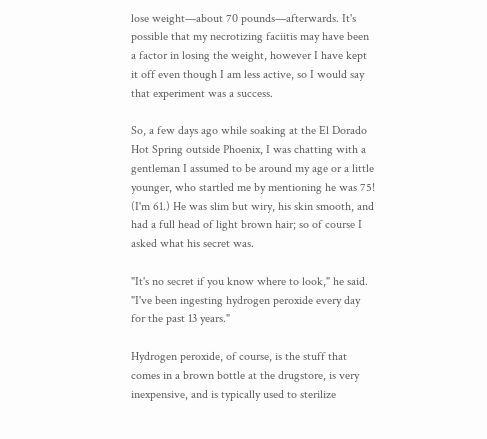lose weight—about 70 pounds—afterwards. It's possible that my necrotizing faciitis may have been a factor in losing the weight, however I have kept it off even though I am less active, so I would say that experiment was a success.

So, a few days ago while soaking at the El Dorado Hot Spring outside Phoenix, I was chatting with a gentleman I assumed to be around my age or a little younger, who startled me by mentioning he was 75! (I'm 61.) He was slim but wiry, his skin smooth, and had a full head of light brown hair; so of course I asked what his secret was.

"It's no secret if you know where to look," he said. "I've been ingesting hydrogen peroxide every day for the past 13 years."

Hydrogen peroxide, of course, is the stuff that comes in a brown bottle at the drugstore, is very inexpensive, and is typically used to sterilize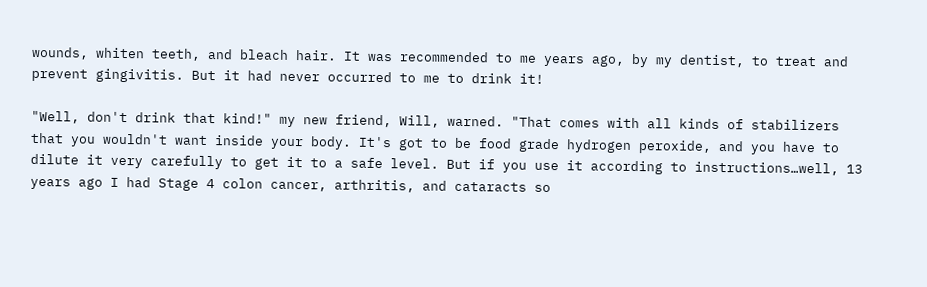wounds, whiten teeth, and bleach hair. It was recommended to me years ago, by my dentist, to treat and prevent gingivitis. But it had never occurred to me to drink it!

"Well, don't drink that kind!" my new friend, Will, warned. "That comes with all kinds of stabilizers that you wouldn't want inside your body. It's got to be food grade hydrogen peroxide, and you have to dilute it very carefully to get it to a safe level. But if you use it according to instructions…well, 13 years ago I had Stage 4 colon cancer, arthritis, and cataracts so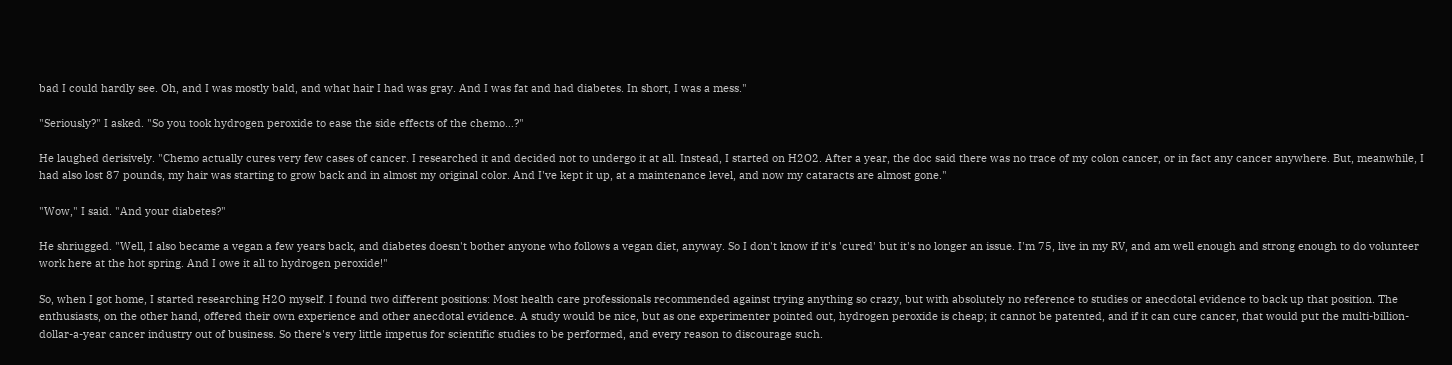bad I could hardly see. Oh, and I was mostly bald, and what hair I had was gray. And I was fat and had diabetes. In short, I was a mess."

"Seriously?" I asked. "So you took hydrogen peroxide to ease the side effects of the chemo…?"

He laughed derisively. "Chemo actually cures very few cases of cancer. I researched it and decided not to undergo it at all. Instead, I started on H2O2. After a year, the doc said there was no trace of my colon cancer, or in fact any cancer anywhere. But, meanwhile, I had also lost 87 pounds, my hair was starting to grow back and in almost my original color. And I've kept it up, at a maintenance level, and now my cataracts are almost gone."

"Wow," I said. "And your diabetes?"

He shriugged. "Well, I also became a vegan a few years back, and diabetes doesn't bother anyone who follows a vegan diet, anyway. So I don't know if it's 'cured' but it's no longer an issue. I'm 75, live in my RV, and am well enough and strong enough to do volunteer work here at the hot spring. And I owe it all to hydrogen peroxide!"

So, when I got home, I started researching H2O myself. I found two different positions: Most health care professionals recommended against trying anything so crazy, but with absolutely no reference to studies or anecdotal evidence to back up that position. The enthusiasts, on the other hand, offered their own experience and other anecdotal evidence. A study would be nice, but as one experimenter pointed out, hydrogen peroxide is cheap; it cannot be patented, and if it can cure cancer, that would put the multi-billion-dollar-a-year cancer industry out of business. So there's very little impetus for scientific studies to be performed, and every reason to discourage such.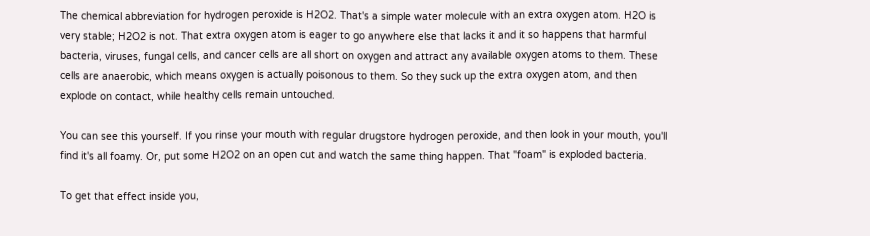The chemical abbreviation for hydrogen peroxide is H2O2. That's a simple water molecule with an extra oxygen atom. H2O is very stable; H2O2 is not. That extra oxygen atom is eager to go anywhere else that lacks it and it so happens that harmful bacteria, viruses, fungal cells, and cancer cells are all short on oxygen and attract any available oxygen atoms to them. These cells are anaerobic, which means oxygen is actually poisonous to them. So they suck up the extra oxygen atom, and then explode on contact, while healthy cells remain untouched.

You can see this yourself. If you rinse your mouth with regular drugstore hydrogen peroxide, and then look in your mouth, you'll find it's all foamy. Or, put some H2O2 on an open cut and watch the same thing happen. That "foam" is exploded bacteria.

To get that effect inside you,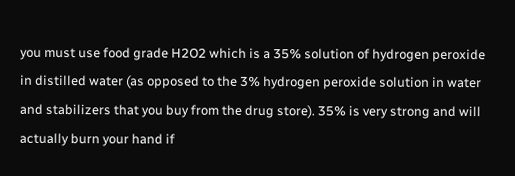you must use food grade H2O2 which is a 35% solution of hydrogen peroxide in distilled water (as opposed to the 3% hydrogen peroxide solution in water and stabilizers that you buy from the drug store). 35% is very strong and will actually burn your hand if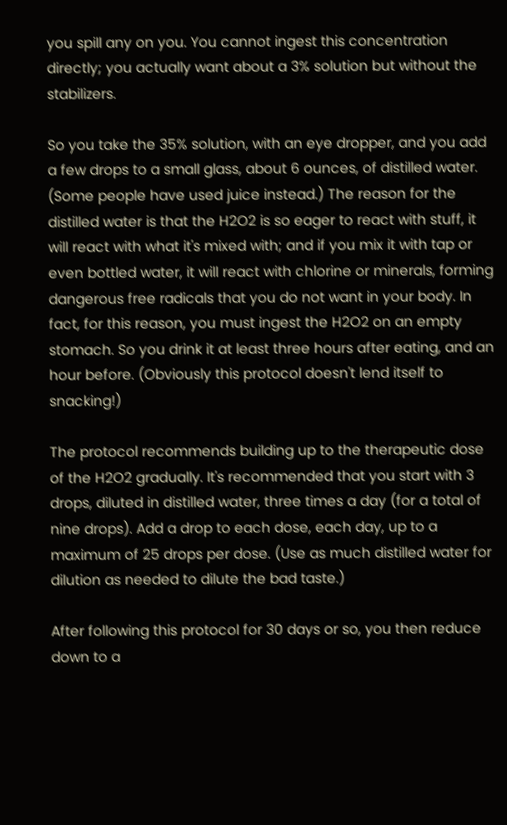you spill any on you. You cannot ingest this concentration directly; you actually want about a 3% solution but without the stabilizers.

So you take the 35% solution, with an eye dropper, and you add a few drops to a small glass, about 6 ounces, of distilled water. (Some people have used juice instead.) The reason for the distilled water is that the H2O2 is so eager to react with stuff, it will react with what it's mixed with; and if you mix it with tap or even bottled water, it will react with chlorine or minerals, forming dangerous free radicals that you do not want in your body. In fact, for this reason, you must ingest the H2O2 on an empty stomach. So you drink it at least three hours after eating, and an hour before. (Obviously this protocol doesn't lend itself to snacking!)

The protocol recommends building up to the therapeutic dose of the H2O2 gradually. It's recommended that you start with 3 drops, diluted in distilled water, three times a day (for a total of nine drops). Add a drop to each dose, each day, up to a maximum of 25 drops per dose. (Use as much distilled water for dilution as needed to dilute the bad taste.)

After following this protocol for 30 days or so, you then reduce down to a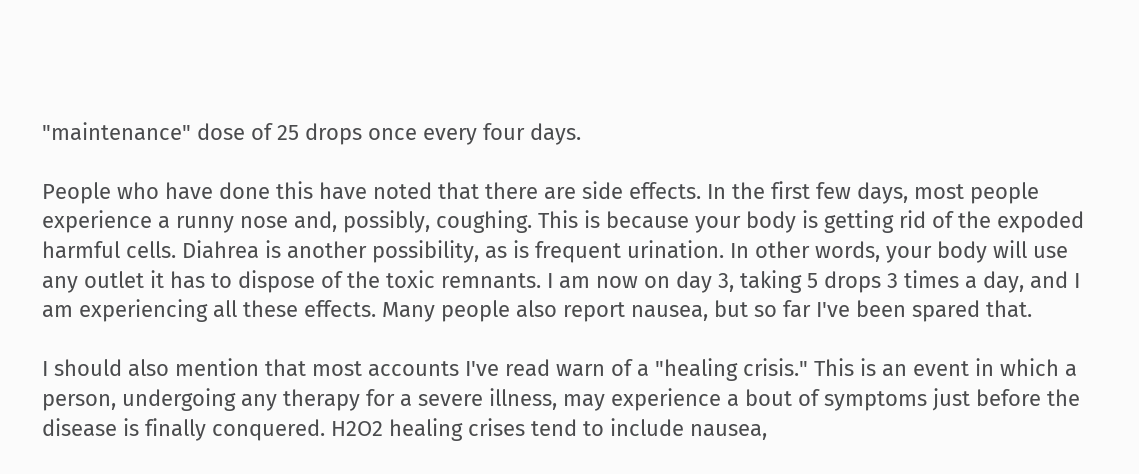"maintenance" dose of 25 drops once every four days.

People who have done this have noted that there are side effects. In the first few days, most people experience a runny nose and, possibly, coughing. This is because your body is getting rid of the expoded harmful cells. Diahrea is another possibility, as is frequent urination. In other words, your body will use any outlet it has to dispose of the toxic remnants. I am now on day 3, taking 5 drops 3 times a day, and I am experiencing all these effects. Many people also report nausea, but so far I've been spared that.

I should also mention that most accounts I've read warn of a "healing crisis." This is an event in which a person, undergoing any therapy for a severe illness, may experience a bout of symptoms just before the disease is finally conquered. H2O2 healing crises tend to include nausea,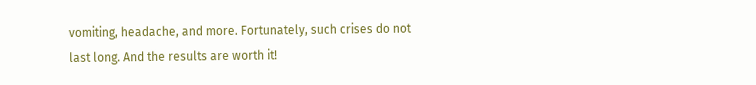vomiting, headache, and more. Fortunately, such crises do not last long. And the results are worth it!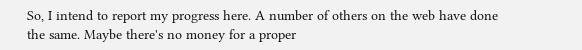So, I intend to report my progress here. A number of others on the web have done the same. Maybe there's no money for a proper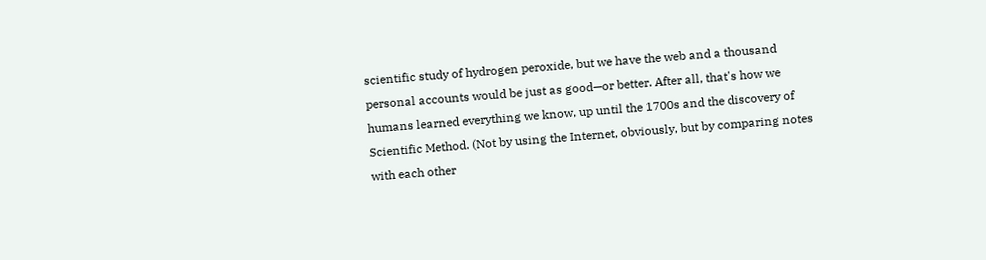scientific study of hydrogen peroxide, but we have the web and a thousand personal accounts would be just as good—or better. After all, that's how we humans learned everything we know, up until the 1700s and the discovery of Scientific Method. (Not by using the Internet, obviously, but by comparing notes with each other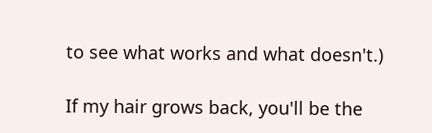to see what works and what doesn't.)

If my hair grows back, you'll be the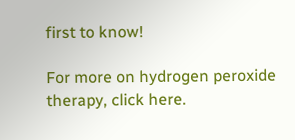first to know!

For more on hydrogen peroxide therapy, click here.